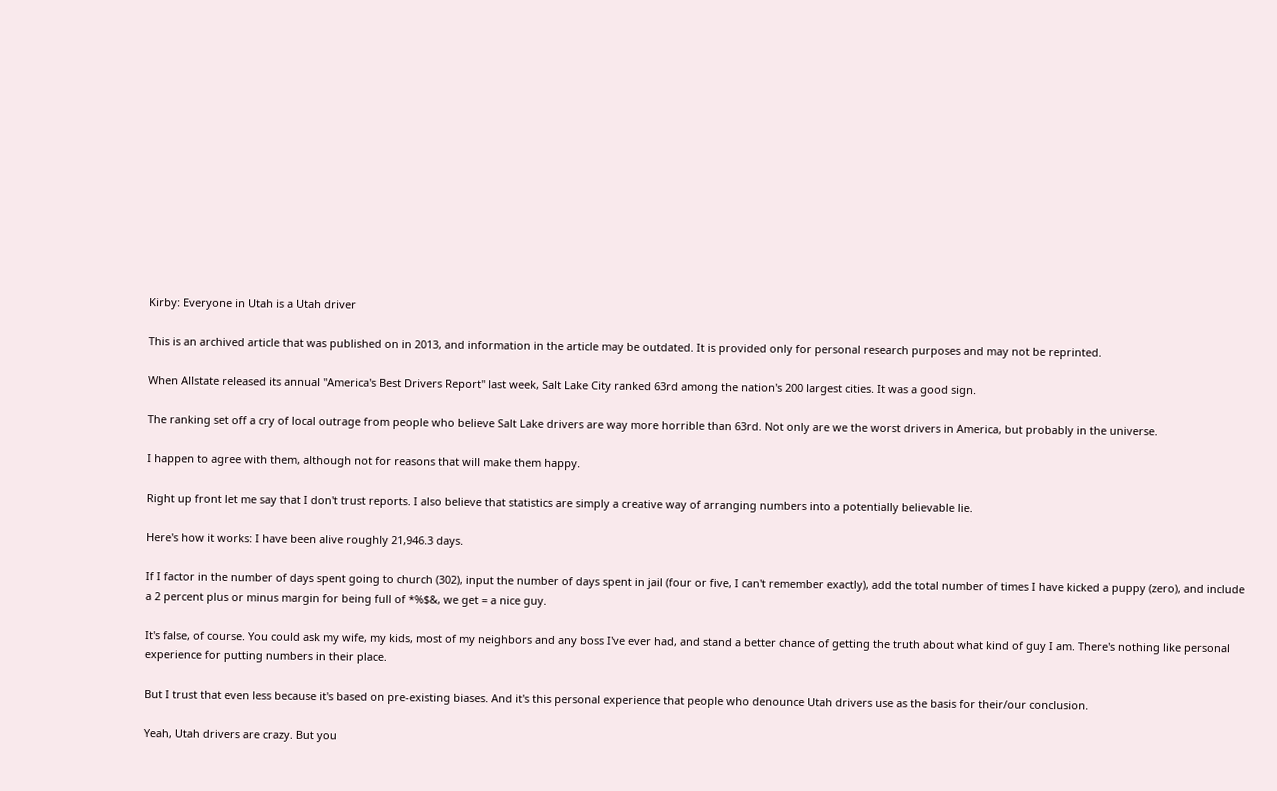Kirby: Everyone in Utah is a Utah driver

This is an archived article that was published on in 2013, and information in the article may be outdated. It is provided only for personal research purposes and may not be reprinted.

When Allstate released its annual "America's Best Drivers Report" last week, Salt Lake City ranked 63rd among the nation's 200 largest cities. It was a good sign.

The ranking set off a cry of local outrage from people who believe Salt Lake drivers are way more horrible than 63rd. Not only are we the worst drivers in America, but probably in the universe.

I happen to agree with them, although not for reasons that will make them happy.

Right up front let me say that I don't trust reports. I also believe that statistics are simply a creative way of arranging numbers into a potentially believable lie.

Here's how it works: I have been alive roughly 21,946.3 days.

If I factor in the number of days spent going to church (302), input the number of days spent in jail (four or five, I can't remember exactly), add the total number of times I have kicked a puppy (zero), and include a 2 percent plus or minus margin for being full of *%$&, we get = a nice guy.

It's false, of course. You could ask my wife, my kids, most of my neighbors and any boss I've ever had, and stand a better chance of getting the truth about what kind of guy I am. There's nothing like personal experience for putting numbers in their place.

But I trust that even less because it's based on pre-existing biases. And it's this personal experience that people who denounce Utah drivers use as the basis for their/our conclusion.

Yeah, Utah drivers are crazy. But you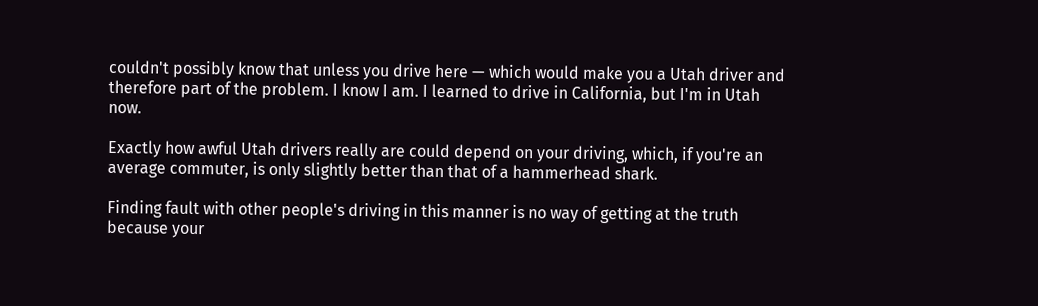couldn't possibly know that unless you drive here — which would make you a Utah driver and therefore part of the problem. I know I am. I learned to drive in California, but I'm in Utah now.

Exactly how awful Utah drivers really are could depend on your driving, which, if you're an average commuter, is only slightly better than that of a hammerhead shark.

Finding fault with other people's driving in this manner is no way of getting at the truth because your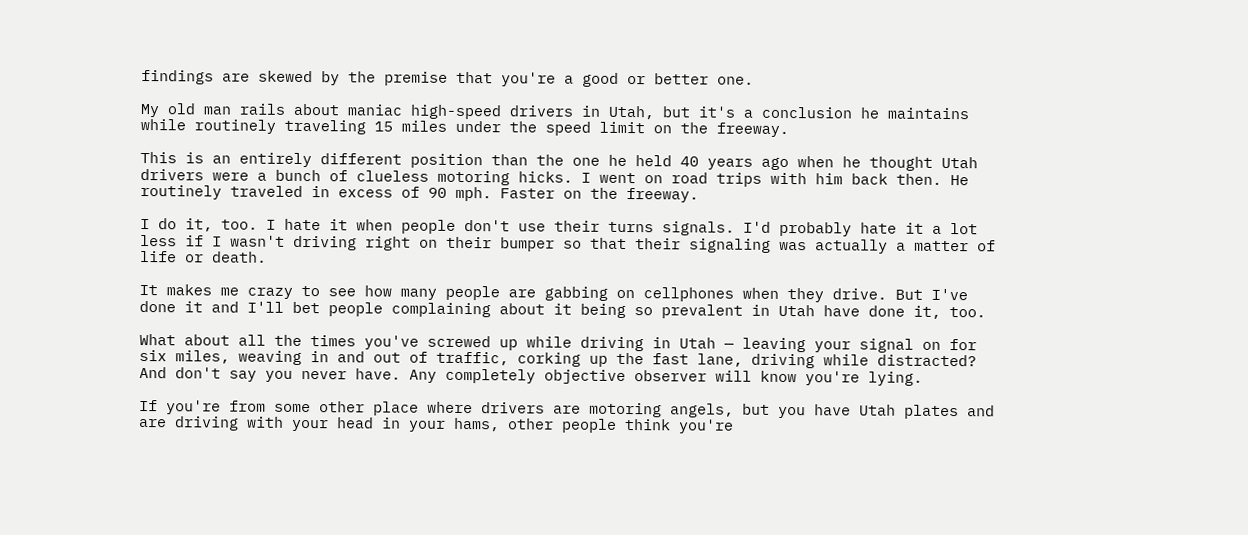findings are skewed by the premise that you're a good or better one.

My old man rails about maniac high-speed drivers in Utah, but it's a conclusion he maintains while routinely traveling 15 miles under the speed limit on the freeway.

This is an entirely different position than the one he held 40 years ago when he thought Utah drivers were a bunch of clueless motoring hicks. I went on road trips with him back then. He routinely traveled in excess of 90 mph. Faster on the freeway.

I do it, too. I hate it when people don't use their turns signals. I'd probably hate it a lot less if I wasn't driving right on their bumper so that their signaling was actually a matter of life or death.

It makes me crazy to see how many people are gabbing on cellphones when they drive. But I've done it and I'll bet people complaining about it being so prevalent in Utah have done it, too.

What about all the times you've screwed up while driving in Utah — leaving your signal on for six miles, weaving in and out of traffic, corking up the fast lane, driving while distracted? And don't say you never have. Any completely objective observer will know you're lying.

If you're from some other place where drivers are motoring angels, but you have Utah plates and are driving with your head in your hams, other people think you're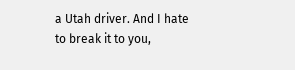a Utah driver. And I hate to break it to you,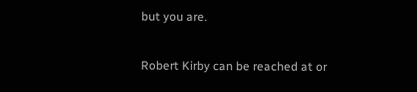but you are.

Robert Kirby can be reached at or